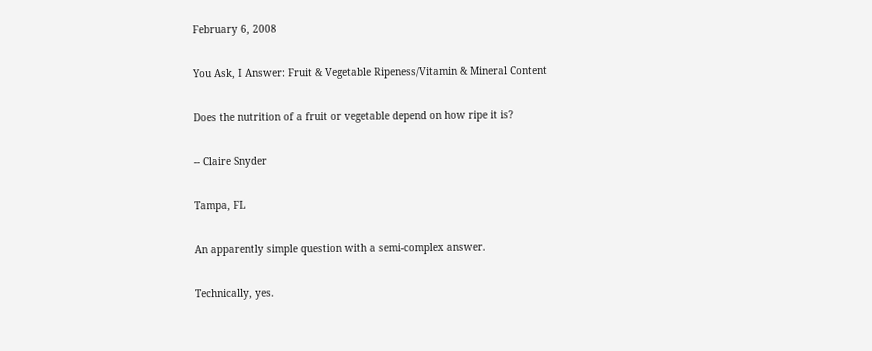February 6, 2008

You Ask, I Answer: Fruit & Vegetable Ripeness/Vitamin & Mineral Content

Does the nutrition of a fruit or vegetable depend on how ripe it is?

-- Claire Snyder

Tampa, FL

An apparently simple question with a semi-complex answer.

Technically, yes.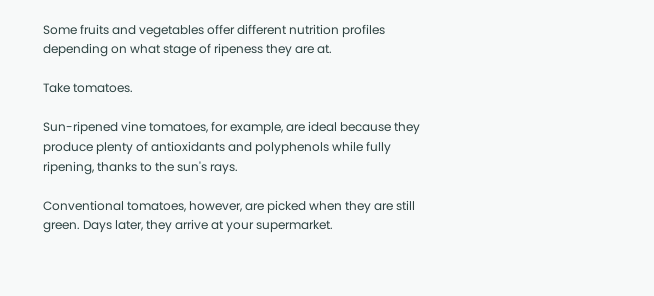Some fruits and vegetables offer different nutrition profiles depending on what stage of ripeness they are at.

Take tomatoes.

Sun-ripened vine tomatoes, for example, are ideal because they produce plenty of antioxidants and polyphenols while fully ripening, thanks to the sun's rays.

Conventional tomatoes, however, are picked when they are still green. Days later, they arrive at your supermarket.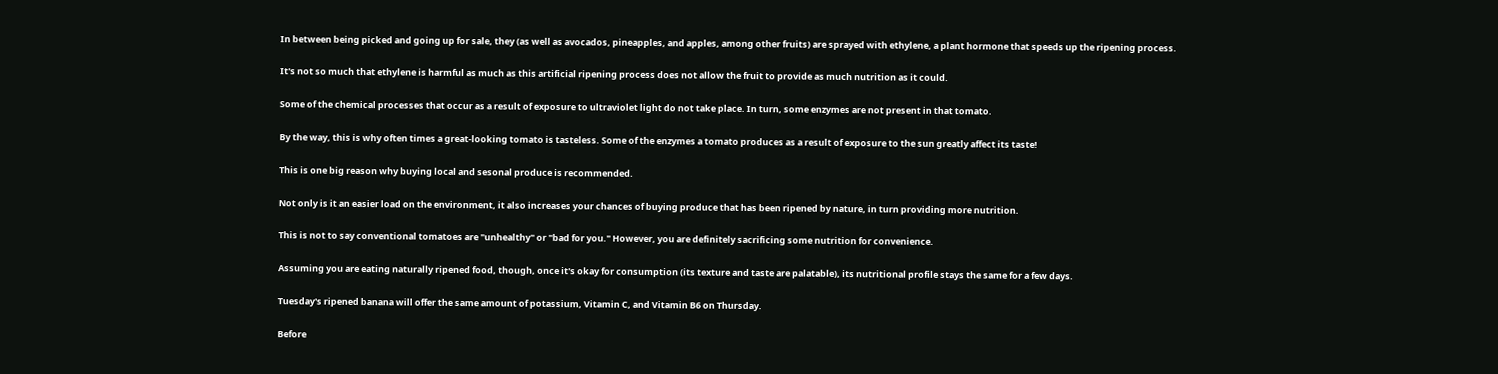In between being picked and going up for sale, they (as well as avocados, pineapples, and apples, among other fruits) are sprayed with ethylene, a plant hormone that speeds up the ripening process.

It's not so much that ethylene is harmful as much as this artificial ripening process does not allow the fruit to provide as much nutrition as it could.

Some of the chemical processes that occur as a result of exposure to ultraviolet light do not take place. In turn, some enzymes are not present in that tomato.

By the way, this is why often times a great-looking tomato is tasteless. Some of the enzymes a tomato produces as a result of exposure to the sun greatly affect its taste!

This is one big reason why buying local and sesonal produce is recommended.

Not only is it an easier load on the environment, it also increases your chances of buying produce that has been ripened by nature, in turn providing more nutrition.

This is not to say conventional tomatoes are "unhealthy" or "bad for you." However, you are definitely sacrificing some nutrition for convenience.

Assuming you are eating naturally ripened food, though, once it's okay for consumption (its texture and taste are palatable), its nutritional profile stays the same for a few days.

Tuesday's ripened banana will offer the same amount of potassium, Vitamin C, and Vitamin B6 on Thursday.

Before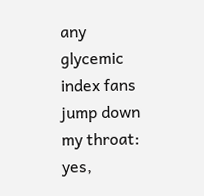any glycemic index fans jump down my throat: yes,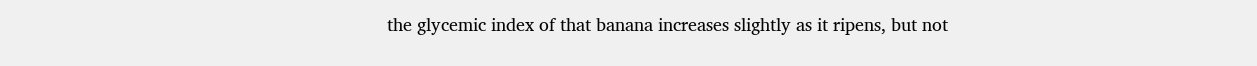the glycemic index of that banana increases slightly as it ripens, but not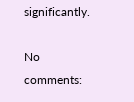significantly.

No comments: